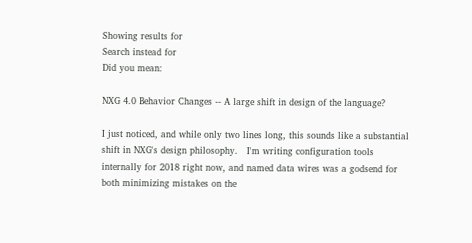Showing results for
Search instead for
Did you mean:

NXG 4.0 Behavior Changes -- A large shift in design of the language?

I just noticed, and while only two lines long, this sounds like a substantial shift in NXG's design philosophy.   I'm writing configuration tools internally for 2018 right now, and named data wires was a godsend for both minimizing mistakes on the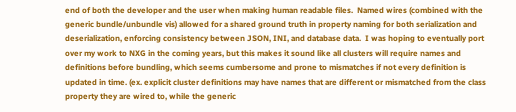end of both the developer and the user when making human readable files.  Named wires (combined with the generic bundle/unbundle vis) allowed for a shared ground truth in property naming for both serialization and deserialization, enforcing consistency between JSON, INI, and database data.  I was hoping to eventually port over my work to NXG in the coming years, but this makes it sound like all clusters will require names and definitions before bundling, which seems cumbersome and prone to mismatches if not every definition is updated in time. (ex. explicit cluster definitions may have names that are different or mismatched from the class property they are wired to, while the generic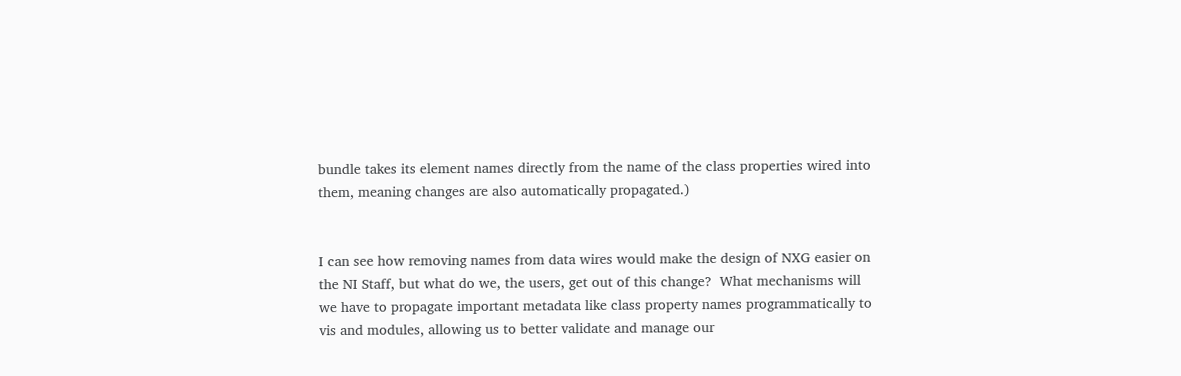bundle takes its element names directly from the name of the class properties wired into them, meaning changes are also automatically propagated.)


I can see how removing names from data wires would make the design of NXG easier on the NI Staff, but what do we, the users, get out of this change?  What mechanisms will we have to propagate important metadata like class property names programmatically to vis and modules, allowing us to better validate and manage our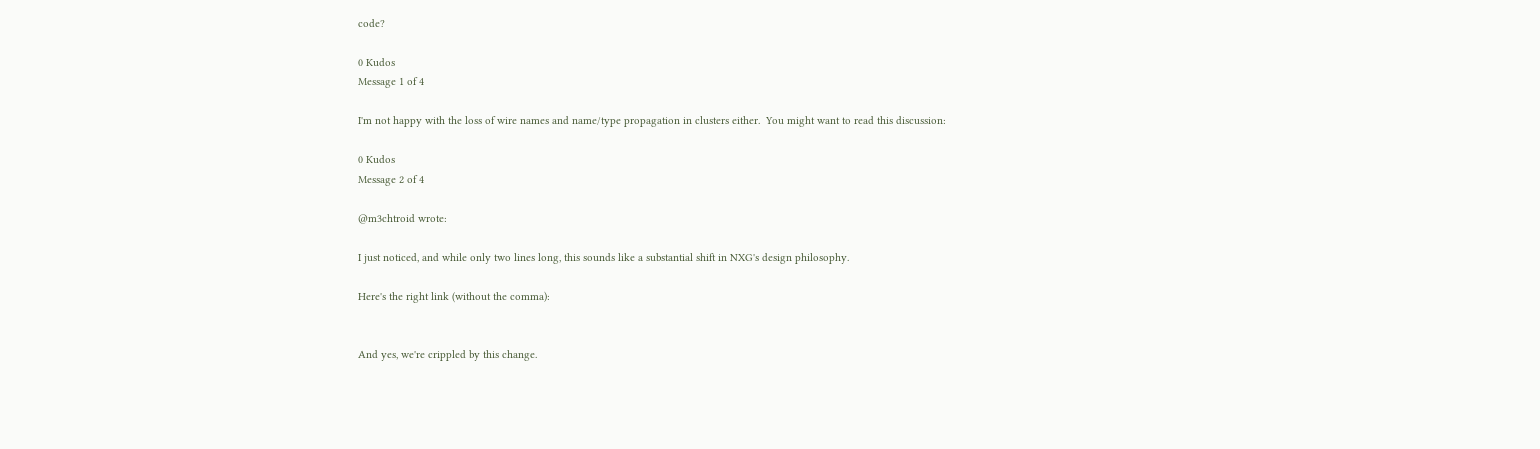code?

0 Kudos
Message 1 of 4

I'm not happy with the loss of wire names and name/type propagation in clusters either.  You might want to read this discussion:

0 Kudos
Message 2 of 4

@m3chtroid wrote:

I just noticed, and while only two lines long, this sounds like a substantial shift in NXG's design philosophy.

Here's the right link (without the comma):


And yes, we're crippled by this change.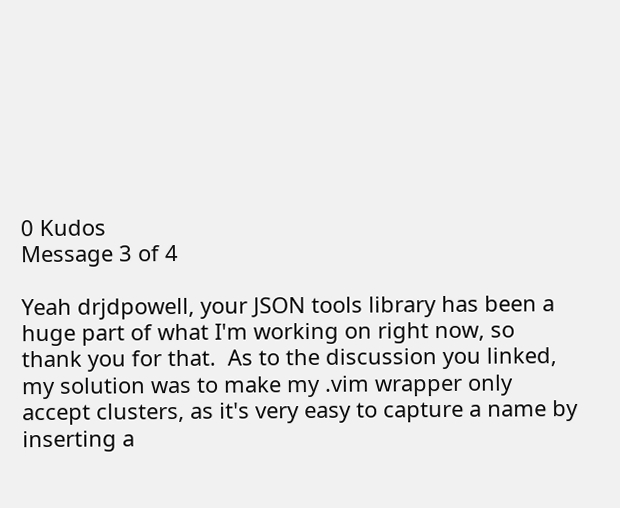0 Kudos
Message 3 of 4

Yeah drjdpowell, your JSON tools library has been a huge part of what I'm working on right now, so thank you for that.  As to the discussion you linked, my solution was to make my .vim wrapper only accept clusters, as it's very easy to capture a name by inserting a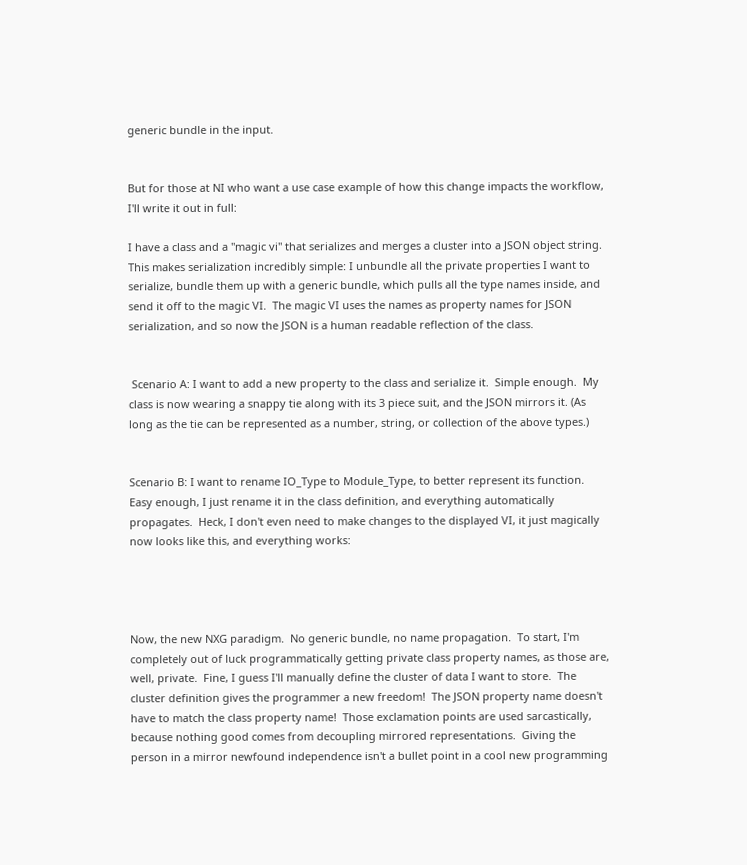generic bundle in the input.


But for those at NI who want a use case example of how this change impacts the workflow, I'll write it out in full:

I have a class and a "magic vi" that serializes and merges a cluster into a JSON object string.  This makes serialization incredibly simple: I unbundle all the private properties I want to serialize, bundle them up with a generic bundle, which pulls all the type names inside, and send it off to the magic VI.  The magic VI uses the names as property names for JSON serialization, and so now the JSON is a human readable reflection of the class.


 Scenario A: I want to add a new property to the class and serialize it.  Simple enough.  My class is now wearing a snappy tie along with its 3 piece suit, and the JSON mirrors it. (As long as the tie can be represented as a number, string, or collection of the above types.)


Scenario B: I want to rename IO_Type to Module_Type, to better represent its function.  Easy enough, I just rename it in the class definition, and everything automatically propagates.  Heck, I don't even need to make changes to the displayed VI, it just magically now looks like this, and everything works:




Now, the new NXG paradigm.  No generic bundle, no name propagation.  To start, I'm completely out of luck programmatically getting private class property names, as those are, well, private.  Fine, I guess I'll manually define the cluster of data I want to store.  The cluster definition gives the programmer a new freedom!  The JSON property name doesn't have to match the class property name!  Those exclamation points are used sarcastically, because nothing good comes from decoupling mirrored representations.  Giving the person in a mirror newfound independence isn't a bullet point in a cool new programming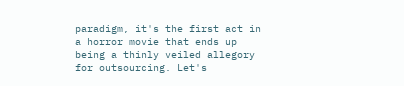paradigm, it's the first act in a horror movie that ends up being a thinly veiled allegory for outsourcing. Let's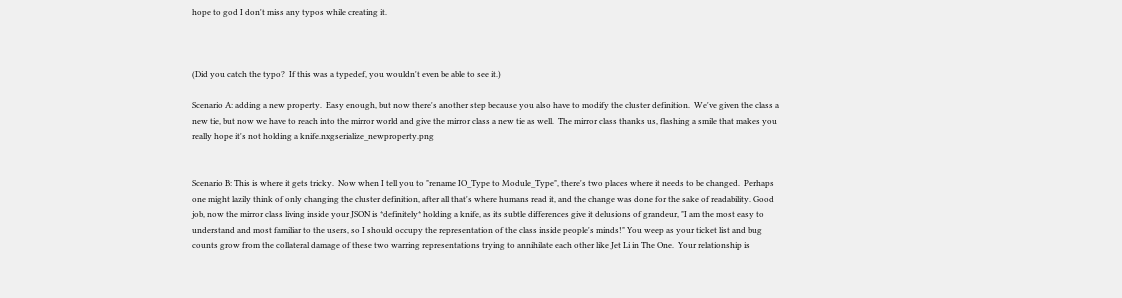hope to god I don't miss any typos while creating it.



(Did you catch the typo?  If this was a typedef, you wouldn't even be able to see it.)

Scenario A: adding a new property.  Easy enough, but now there's another step because you also have to modify the cluster definition.  We've given the class a new tie, but now we have to reach into the mirror world and give the mirror class a new tie as well.  The mirror class thanks us, flashing a smile that makes you really hope it's not holding a knife.nxgserialize_newproperty.png


Scenario B: This is where it gets tricky.  Now when I tell you to "rename IO_Type to Module_Type", there's two places where it needs to be changed.  Perhaps one might lazily think of only changing the cluster definition, after all that's where humans read it, and the change was done for the sake of readability. Good job, now the mirror class living inside your JSON is *definitely* holding a knife, as its subtle differences give it delusions of grandeur, "I am the most easy to understand and most familiar to the users, so I should occupy the representation of the class inside people's minds!" You weep as your ticket list and bug counts grow from the collateral damage of these two warring representations trying to annihilate each other like Jet Li in The One.  Your relationship is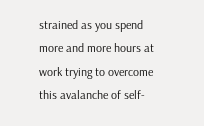strained as you spend more and more hours at work trying to overcome this avalanche of self-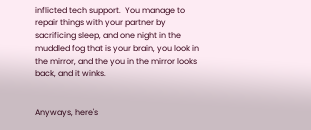inflicted tech support.  You manage to repair things with your partner by sacrificing sleep, and one night in the muddled fog that is your brain, you look in the mirror, and the you in the mirror looks back, and it winks.


Anyways, here's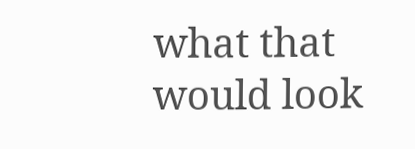what that would look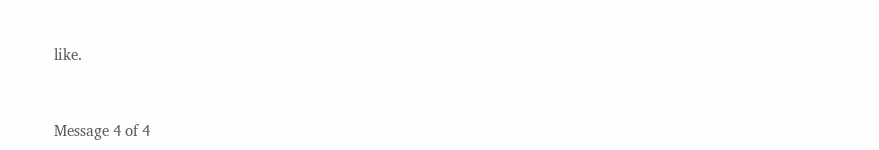like.


Message 4 of 4